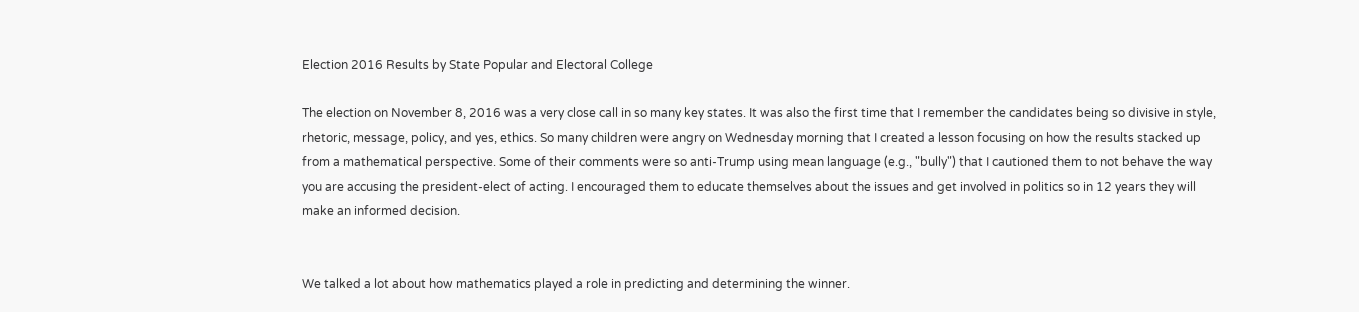Election 2016 Results by State Popular and Electoral College

The election on November 8, 2016 was a very close call in so many key states. It was also the first time that I remember the candidates being so divisive in style, rhetoric, message, policy, and yes, ethics. So many children were angry on Wednesday morning that I created a lesson focusing on how the results stacked up from a mathematical perspective. Some of their comments were so anti-Trump using mean language (e.g., "bully") that I cautioned them to not behave the way you are accusing the president-elect of acting. I encouraged them to educate themselves about the issues and get involved in politics so in 12 years they will make an informed decision.


We talked a lot about how mathematics played a role in predicting and determining the winner.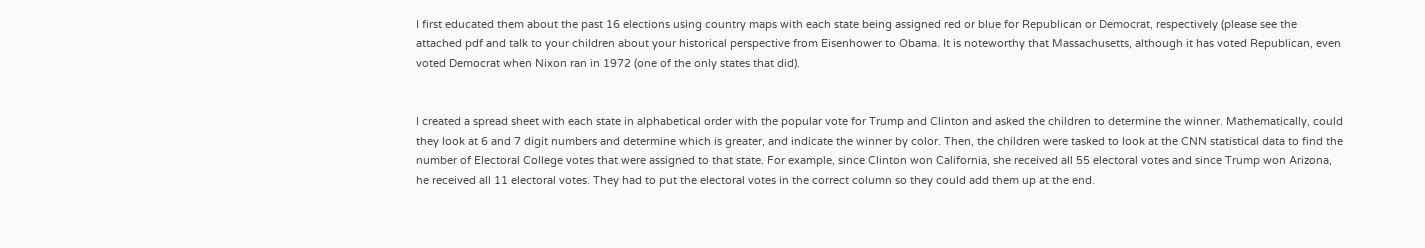I first educated them about the past 16 elections using country maps with each state being assigned red or blue for Republican or Democrat, respectively (please see the attached pdf and talk to your children about your historical perspective from Eisenhower to Obama. It is noteworthy that Massachusetts, although it has voted Republican, even voted Democrat when Nixon ran in 1972 (one of the only states that did).


I created a spread sheet with each state in alphabetical order with the popular vote for Trump and Clinton and asked the children to determine the winner. Mathematically, could they look at 6 and 7 digit numbers and determine which is greater, and indicate the winner by color. Then, the children were tasked to look at the CNN statistical data to find the number of Electoral College votes that were assigned to that state. For example, since Clinton won California, she received all 55 electoral votes and since Trump won Arizona, he received all 11 electoral votes. They had to put the electoral votes in the correct column so they could add them up at the end.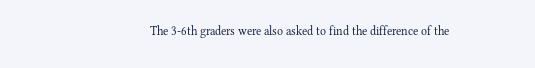The 3-6th graders were also asked to find the difference of the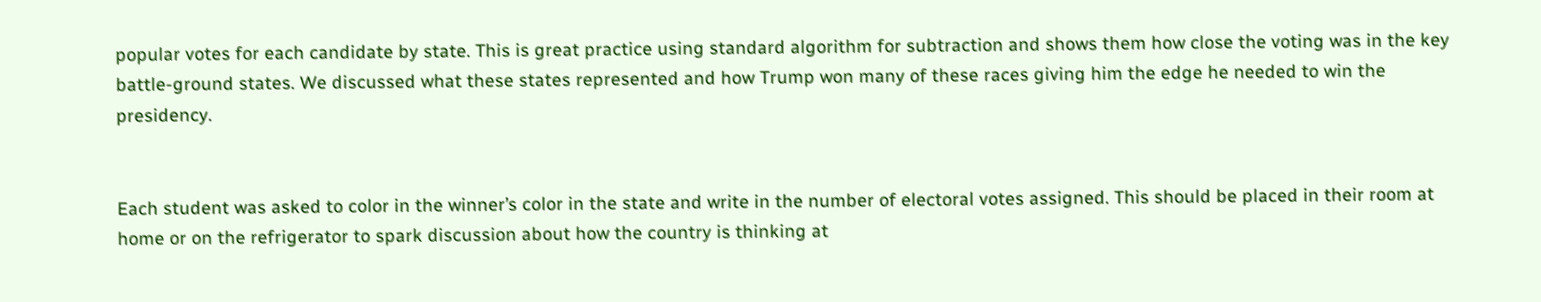popular votes for each candidate by state. This is great practice using standard algorithm for subtraction and shows them how close the voting was in the key battle-ground states. We discussed what these states represented and how Trump won many of these races giving him the edge he needed to win the presidency.


Each student was asked to color in the winner’s color in the state and write in the number of electoral votes assigned. This should be placed in their room at home or on the refrigerator to spark discussion about how the country is thinking at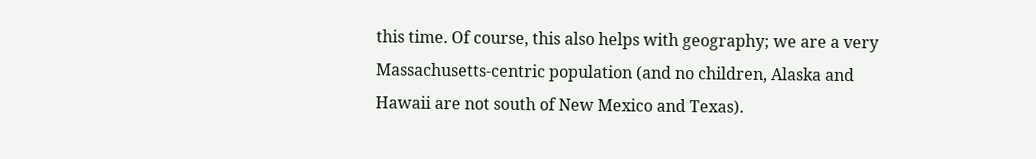this time. Of course, this also helps with geography; we are a very Massachusetts-centric population (and no children, Alaska and Hawaii are not south of New Mexico and Texas).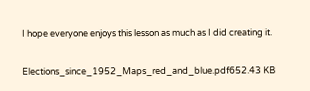I hope everyone enjoys this lesson as much as I did creating it.

Elections_since_1952_Maps_red_and_blue.pdf652.43 KB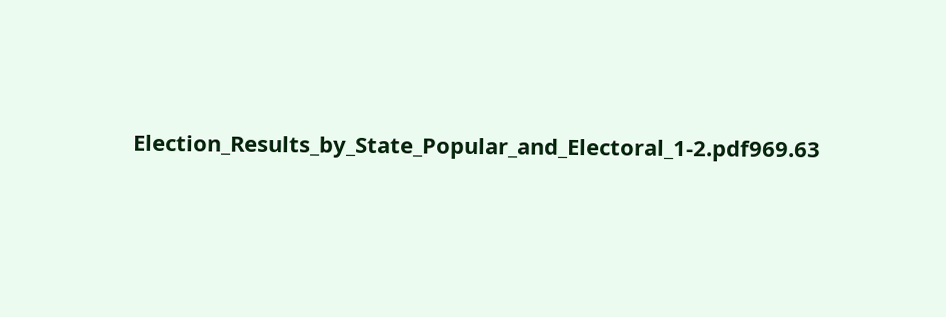Election_Results_by_State_Popular_and_Electoral_1-2.pdf969.63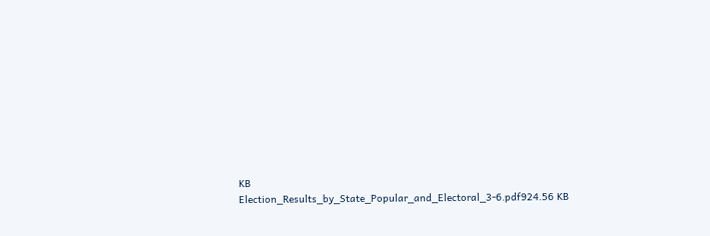KB
Election_Results_by_State_Popular_and_Electoral_3-6.pdf924.56 KB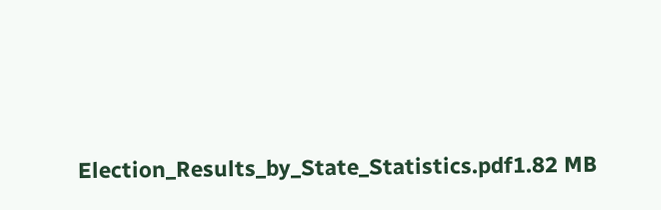Election_Results_by_State_Statistics.pdf1.82 MB